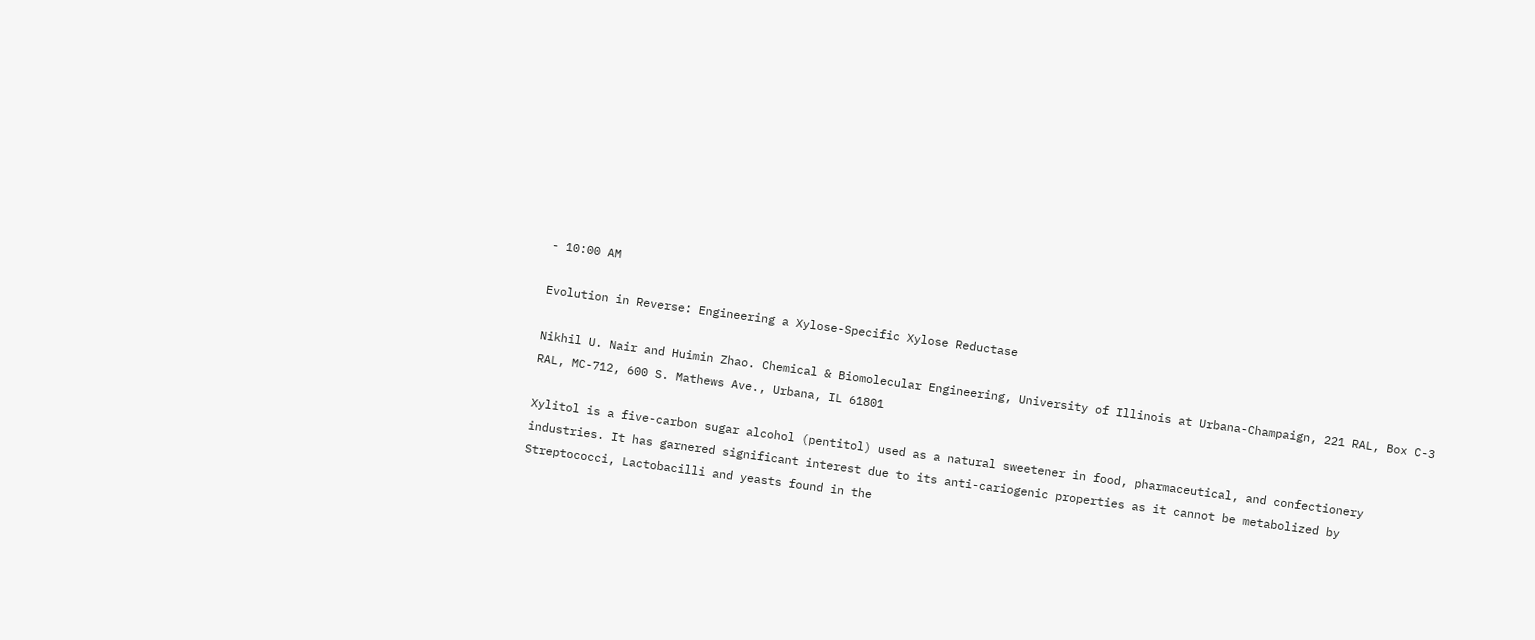- 10:00 AM

Evolution in Reverse: Engineering a Xylose-Specific Xylose Reductase

Nikhil U. Nair and Huimin Zhao. Chemical & Biomolecular Engineering, University of Illinois at Urbana-Champaign, 221 RAL, Box C-3 RAL, MC-712, 600 S. Mathews Ave., Urbana, IL 61801

Xylitol is a five-carbon sugar alcohol (pentitol) used as a natural sweetener in food, pharmaceutical, and confectionery industries. It has garnered significant interest due to its anti-cariogenic properties as it cannot be metabolized by Streptococci, Lactobacilli and yeasts found in the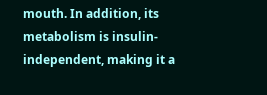mouth. In addition, its metabolism is insulin-independent, making it a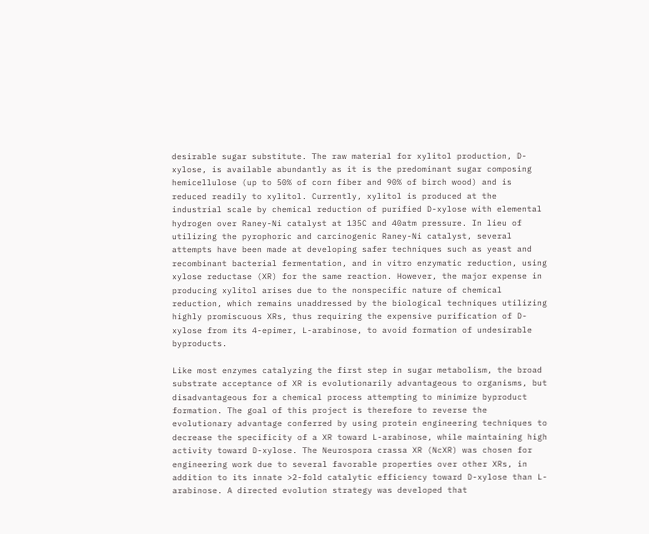desirable sugar substitute. The raw material for xylitol production, D-xylose, is available abundantly as it is the predominant sugar composing hemicellulose (up to 50% of corn fiber and 90% of birch wood) and is reduced readily to xylitol. Currently, xylitol is produced at the industrial scale by chemical reduction of purified D-xylose with elemental hydrogen over Raney-Ni catalyst at 135C and 40atm pressure. In lieu of utilizing the pyrophoric and carcinogenic Raney-Ni catalyst, several attempts have been made at developing safer techniques such as yeast and recombinant bacterial fermentation, and in vitro enzymatic reduction, using xylose reductase (XR) for the same reaction. However, the major expense in producing xylitol arises due to the nonspecific nature of chemical reduction, which remains unaddressed by the biological techniques utilizing highly promiscuous XRs, thus requiring the expensive purification of D-xylose from its 4-epimer, L-arabinose, to avoid formation of undesirable byproducts.

Like most enzymes catalyzing the first step in sugar metabolism, the broad substrate acceptance of XR is evolutionarily advantageous to organisms, but disadvantageous for a chemical process attempting to minimize byproduct formation. The goal of this project is therefore to reverse the evolutionary advantage conferred by using protein engineering techniques to decrease the specificity of a XR toward L-arabinose, while maintaining high activity toward D-xylose. The Neurospora crassa XR (NcXR) was chosen for engineering work due to several favorable properties over other XRs, in addition to its innate >2-fold catalytic efficiency toward D-xylose than L-arabinose. A directed evolution strategy was developed that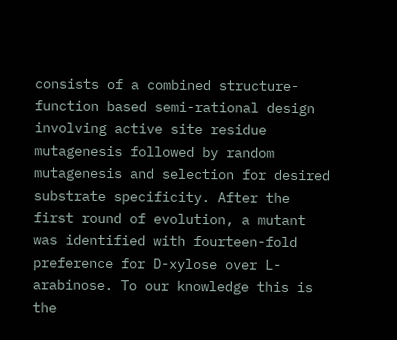consists of a combined structure-function based semi-rational design involving active site residue mutagenesis followed by random mutagenesis and selection for desired substrate specificity. After the first round of evolution, a mutant was identified with fourteen-fold preference for D-xylose over L-arabinose. To our knowledge this is the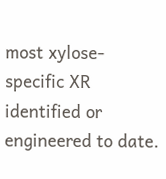most xylose-specific XR identified or engineered to date.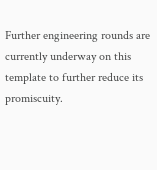Further engineering rounds are currently underway on this template to further reduce its promiscuity.